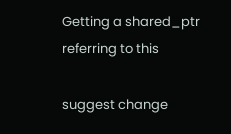Getting a shared_ptr referring to this

suggest change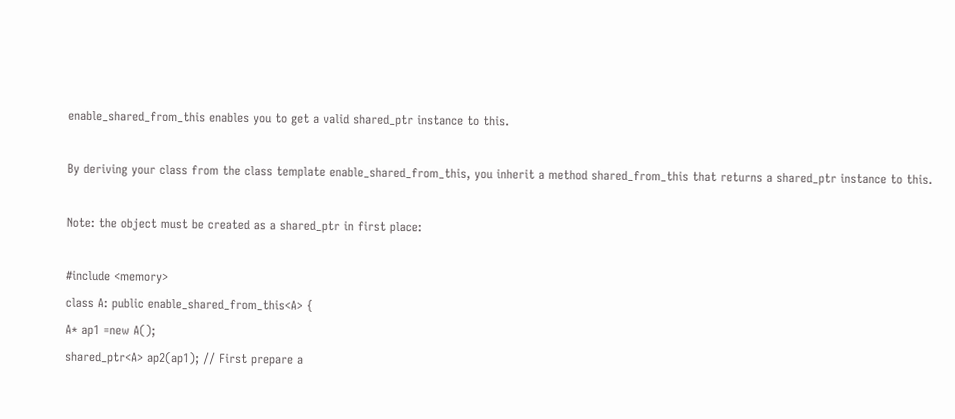enable_shared_from_this enables you to get a valid shared_ptr instance to this.

By deriving your class from the class template enable_shared_from_this, you inherit a method shared_from_this that returns a shared_ptr instance to this.

Note: the object must be created as a shared_ptr in first place:

#include <memory>
class A: public enable_shared_from_this<A> {
A* ap1 =new A();
shared_ptr<A> ap2(ap1); // First prepare a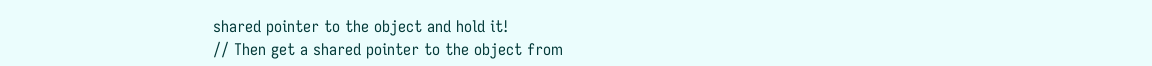shared pointer to the object and hold it!
// Then get a shared pointer to the object from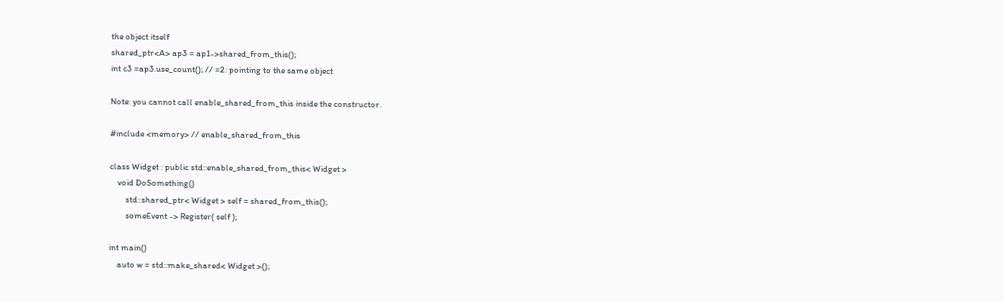the object itself
shared_ptr<A> ap3 = ap1->shared_from_this();
int c3 =ap3.use_count(); // =2: pointing to the same object

Note: you cannot call enable_shared_from_this inside the constructor.

#include <memory> // enable_shared_from_this

class Widget : public std::enable_shared_from_this< Widget >
    void DoSomething()
        std::shared_ptr< Widget > self = shared_from_this();
        someEvent -> Register( self );

int main()
    auto w = std::make_shared< Widget >();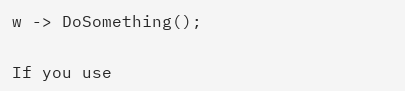w -> DoSomething();

If you use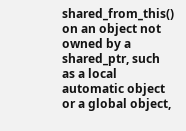shared_from_this() on an object not owned by a shared_ptr, such as a local automatic object or a global object,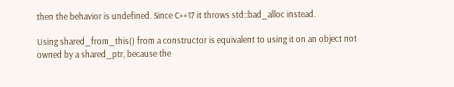then the behavior is undefined. Since C++17 it throws std::bad_alloc instead.

Using shared_from_this() from a constructor is equivalent to using it on an object not owned by a shared_ptr, because the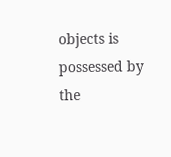objects is possessed by the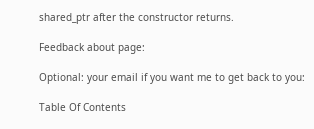shared_ptr after the constructor returns.

Feedback about page:

Optional: your email if you want me to get back to you:

Table Of Contents